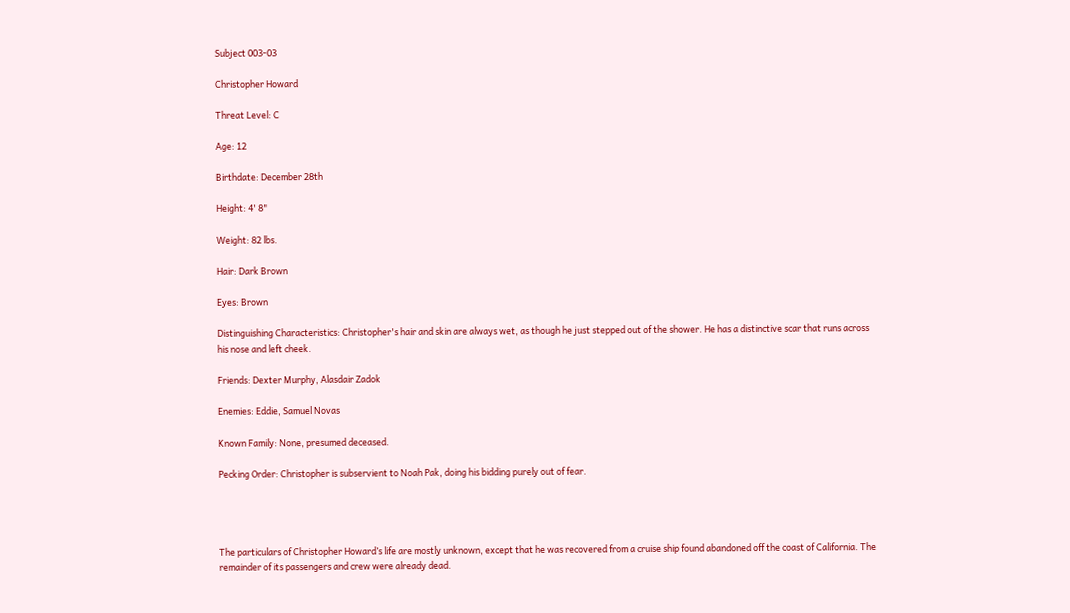Subject 003-03

Christopher Howard

Threat Level: C

Age: 12

Birthdate: December 28th

Height: 4' 8"

Weight: 82 lbs.

Hair: Dark Brown

Eyes: Brown

Distinguishing Characteristics: Christopher's hair and skin are always wet, as though he just stepped out of the shower. He has a distinctive scar that runs across his nose and left cheek.

Friends: Dexter Murphy, Alasdair Zadok

Enemies: Eddie, Samuel Novas

Known Family: None, presumed deceased.

Pecking Order: Christopher is subservient to Noah Pak, doing his bidding purely out of fear.




The particulars of Christopher Howard’s life are mostly unknown, except that he was recovered from a cruise ship found abandoned off the coast of California. The remainder of its passengers and crew were already dead.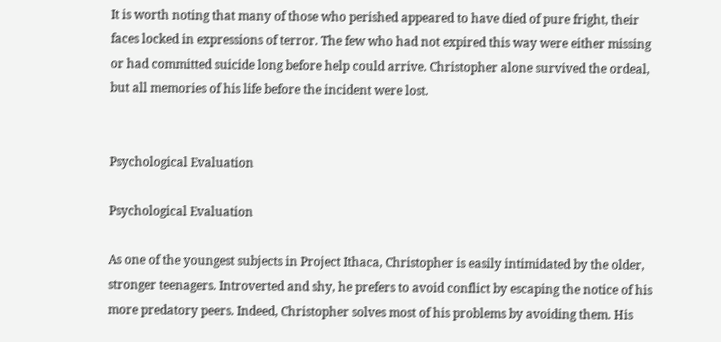It is worth noting that many of those who perished appeared to have died of pure fright, their faces locked in expressions of terror. The few who had not expired this way were either missing or had committed suicide long before help could arrive. Christopher alone survived the ordeal, but all memories of his life before the incident were lost.


Psychological Evaluation

Psychological Evaluation

As one of the youngest subjects in Project Ithaca, Christopher is easily intimidated by the older, stronger teenagers. Introverted and shy, he prefers to avoid conflict by escaping the notice of his more predatory peers. Indeed, Christopher solves most of his problems by avoiding them. His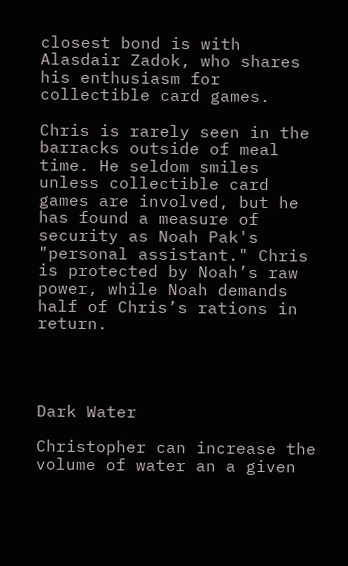closest bond is with Alasdair Zadok, who shares his enthusiasm for collectible card games.

Chris is rarely seen in the barracks outside of meal time. He seldom smiles unless collectible card games are involved, but he has found a measure of security as Noah Pak's "personal assistant." Chris is protected by Noah’s raw power, while Noah demands half of Chris’s rations in return.




Dark Water

Christopher can increase the volume of water an a given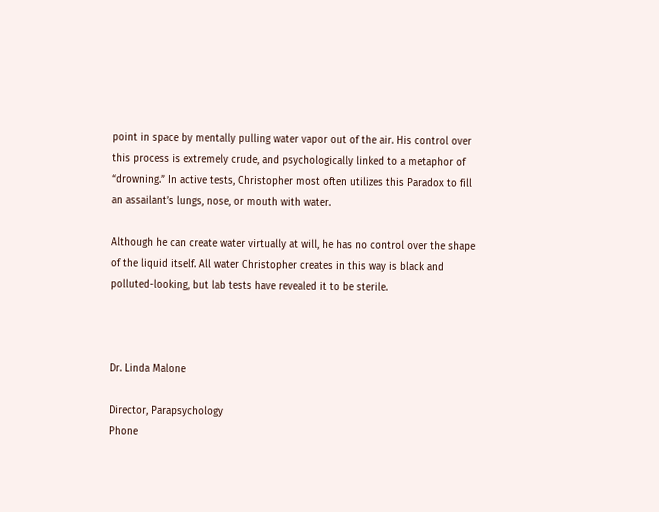point in space by mentally pulling water vapor out of the air. His control over this process is extremely crude, and psychologically linked to a metaphor of “drowning.” In active tests, Christopher most often utilizes this Paradox to fill an assailant’s lungs, nose, or mouth with water.

Although he can create water virtually at will, he has no control over the shape of the liquid itself. All water Christopher creates in this way is black and polluted-looking, but lab tests have revealed it to be sterile.



Dr. Linda Malone

Director, Parapsychology
Phone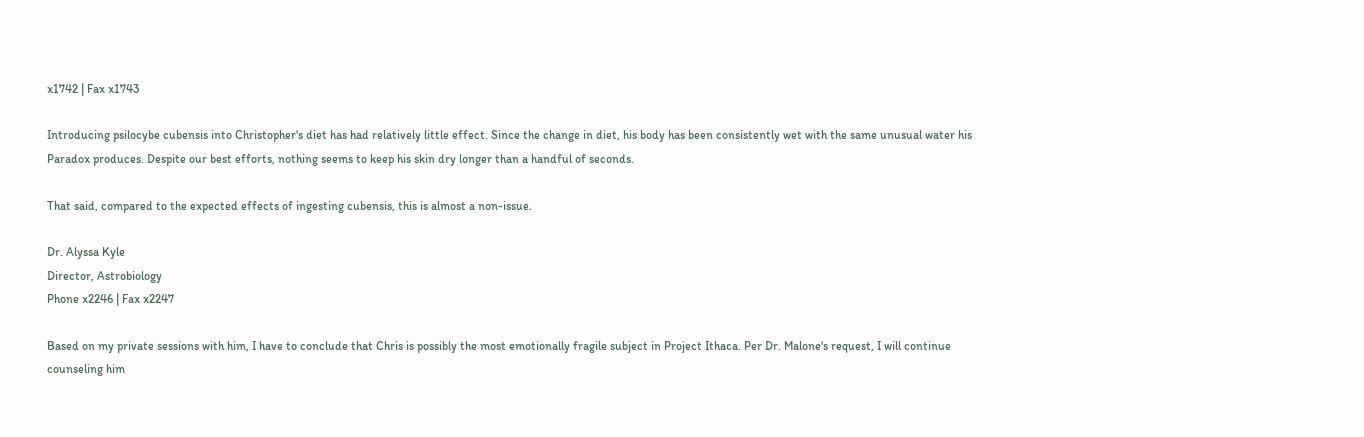x1742 | Fax x1743

Introducing psilocybe cubensis into Christopher's diet has had relatively little effect. Since the change in diet, his body has been consistently wet with the same unusual water his Paradox produces. Despite our best efforts, nothing seems to keep his skin dry longer than a handful of seconds.

That said, compared to the expected effects of ingesting cubensis, this is almost a non-issue.

Dr. Alyssa Kyle
Director, Astrobiology
Phone x2246 | Fax x2247

Based on my private sessions with him, I have to conclude that Chris is possibly the most emotionally fragile subject in Project Ithaca. Per Dr. Malone's request, I will continue counseling him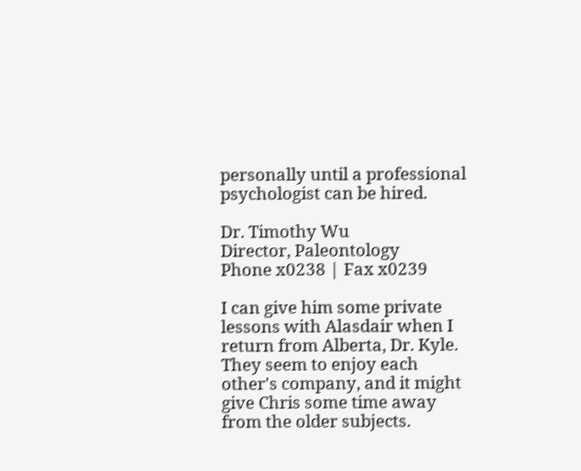personally until a professional psychologist can be hired.

Dr. Timothy Wu
Director, Paleontology
Phone x0238 | Fax x0239

I can give him some private lessons with Alasdair when I return from Alberta, Dr. Kyle. They seem to enjoy each other's company, and it might give Chris some time away from the older subjects.